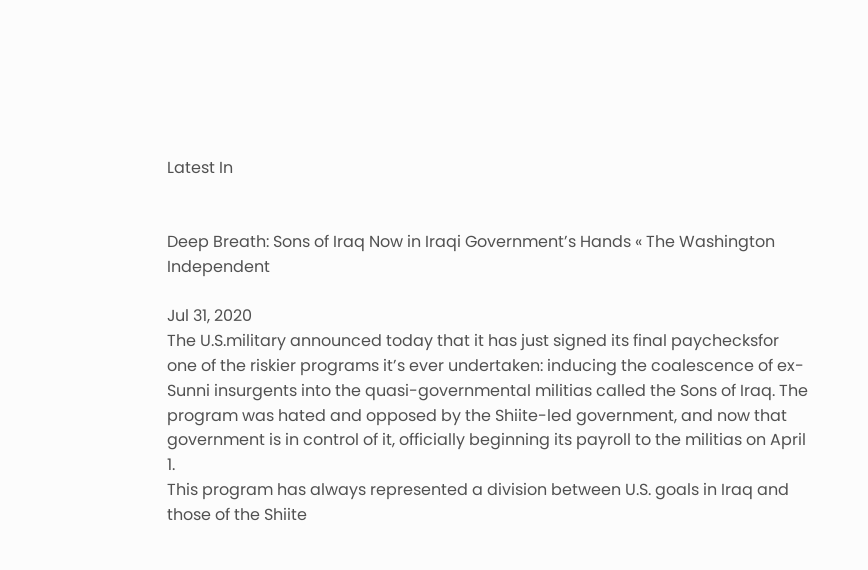Latest In


Deep Breath: Sons of Iraq Now in Iraqi Government’s Hands « The Washington Independent

Jul 31, 2020
The U.S.military announced today that it has just signed its final paychecksfor one of the riskier programs it’s ever undertaken: inducing the coalescence of ex-Sunni insurgents into the quasi-governmental militias called the Sons of Iraq. The program was hated and opposed by the Shiite-led government, and now that government is in control of it, officially beginning its payroll to the militias on April 1.
This program has always represented a division between U.S. goals in Iraq and those of the Shiite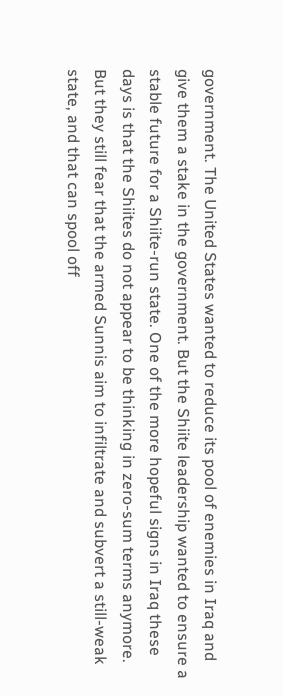government. The United States wanted to reduce its pool of enemies in Iraq and give them a stake in the government. But the Shiite leadership wanted to ensure a stable future for a Shiite-run state. One of the more hopeful signs in Iraq these days is that the Shiites do not appear to be thinking in zero-sum terms anymore. But they still fear that the armed Sunnis aim to infiltrate and subvert a still-weak state, and that can spool off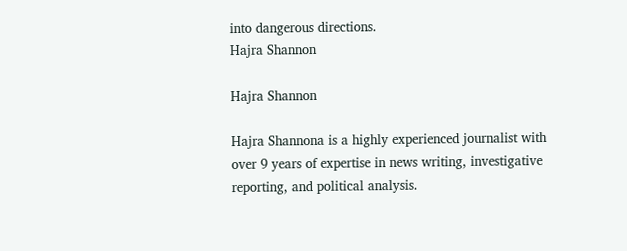into dangerous directions.
Hajra Shannon

Hajra Shannon

Hajra Shannona is a highly experienced journalist with over 9 years of expertise in news writing, investigative reporting, and political analysis.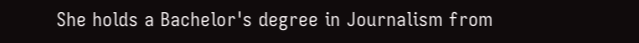She holds a Bachelor's degree in Journalism from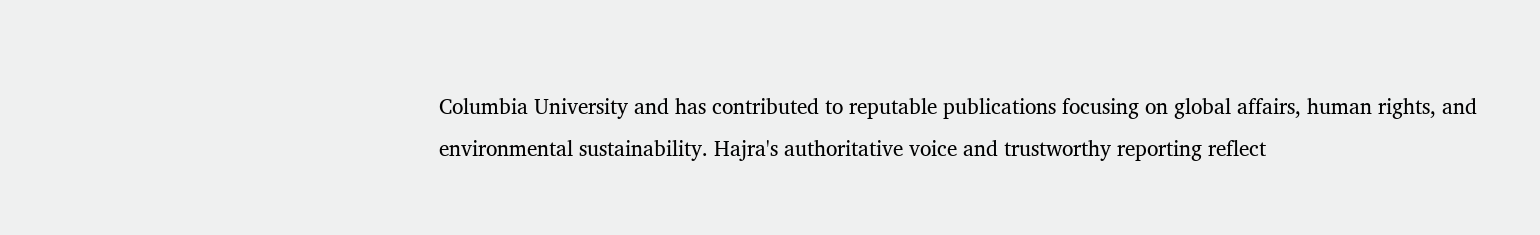Columbia University and has contributed to reputable publications focusing on global affairs, human rights, and environmental sustainability. Hajra's authoritative voice and trustworthy reporting reflect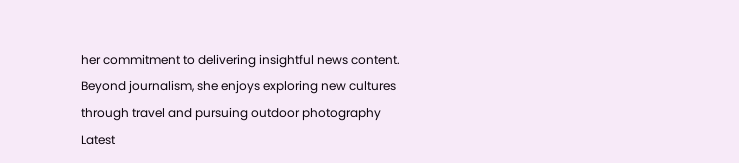her commitment to delivering insightful news content. Beyond journalism, she enjoys exploring new cultures through travel and pursuing outdoor photography
Latest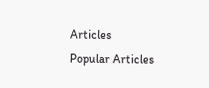Articles
Popular Articles